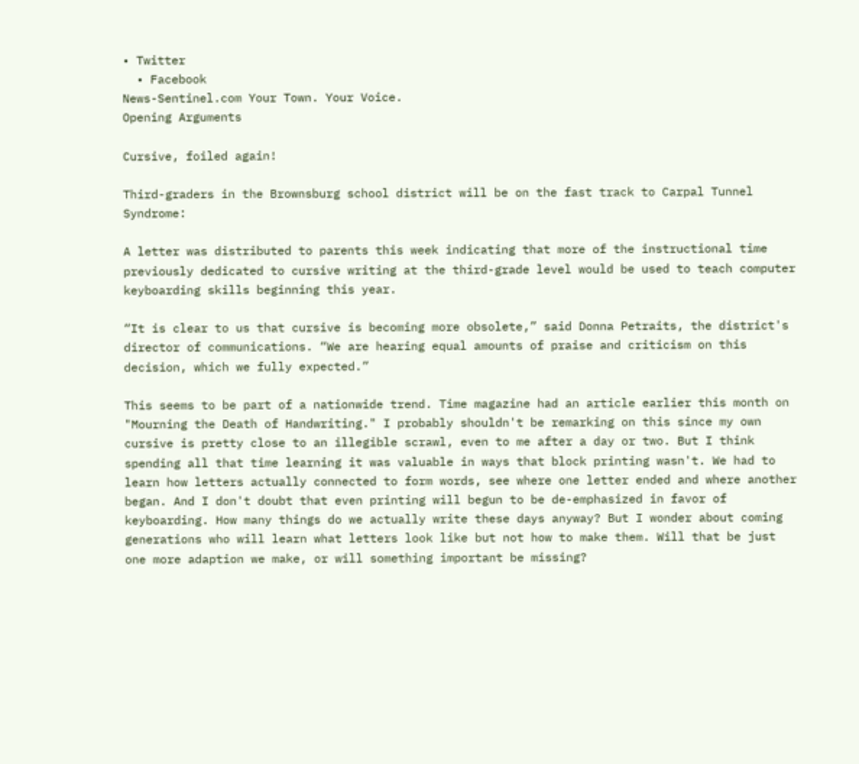• Twitter
  • Facebook
News-Sentinel.com Your Town. Your Voice.
Opening Arguments

Cursive, foiled again!

Third-graders in the Brownsburg school district will be on the fast track to Carpal Tunnel Syndrome:

A letter was distributed to parents this week indicating that more of the instructional time previously dedicated to cursive writing at the third-grade level would be used to teach computer keyboarding skills beginning this year.

“It is clear to us that cursive is becoming more obsolete,” said Donna Petraits, the district's director of communications. “We are hearing equal amounts of praise and criticism on this decision, which we fully expected.”

This seems to be part of a nationwide trend. Time magazine had an article earlier this month on "Mourning the Death of Handwriting." I probably shouldn't be remarking on this since my own cursive is pretty close to an illegible scrawl, even to me after a day or two. But I think spending all that time learning it was valuable in ways that block printing wasn't. We had to learn how letters actually connected to form words, see where one letter ended and where another began. And I don't doubt that even printing will begun to be de-emphasized in favor of keyboarding. How many things do we actually write these days anyway? But I wonder about coming generations who will learn what letters look like but not how to make them. Will that be just one more adaption we make, or will something important be missing?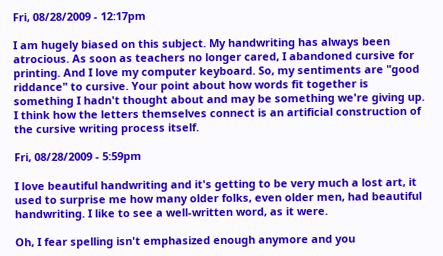Fri, 08/28/2009 - 12:17pm

I am hugely biased on this subject. My handwriting has always been atrocious. As soon as teachers no longer cared, I abandoned cursive for printing. And I love my computer keyboard. So, my sentiments are "good riddance" to cursive. Your point about how words fit together is something I hadn't thought about and may be something we're giving up. I think how the letters themselves connect is an artificial construction of the cursive writing process itself.

Fri, 08/28/2009 - 5:59pm

I love beautiful handwriting and it's getting to be very much a lost art, it used to surprise me how many older folks, even older men, had beautiful handwriting. I like to see a well-written word, as it were.

Oh, I fear spelling isn't emphasized enough anymore and you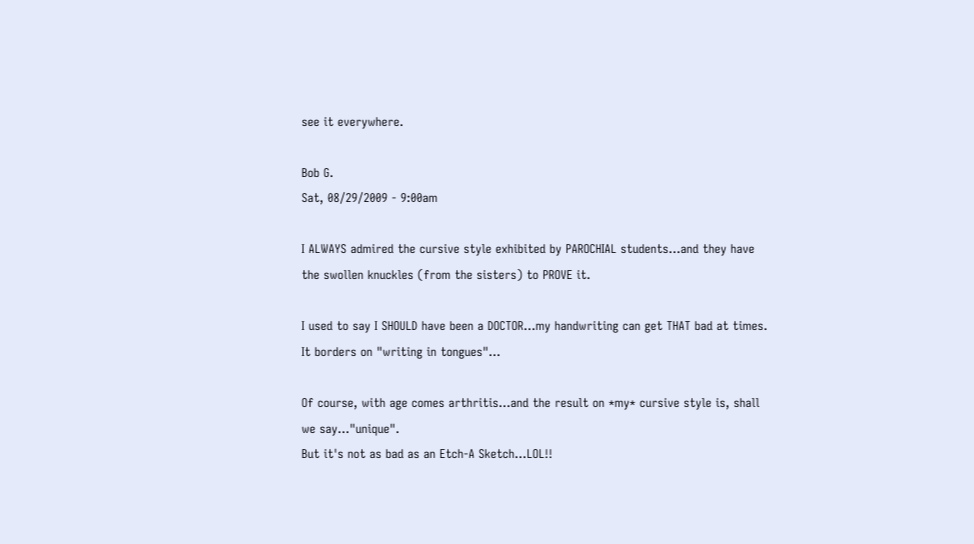see it everywhere.

Bob G.
Sat, 08/29/2009 - 9:00am

I ALWAYS admired the cursive style exhibited by PAROCHIAL students...and they have the swollen knuckles (from the sisters) to PROVE it.

I used to say I SHOULD have been a DOCTOR...my handwriting can get THAT bad at times.
It borders on "writing in tongues"...

Of course, with age comes arthritis...and the result on *my* cursive style is, shall we say..."unique".
But it's not as bad as an Etch-A Sketch...LOL!!